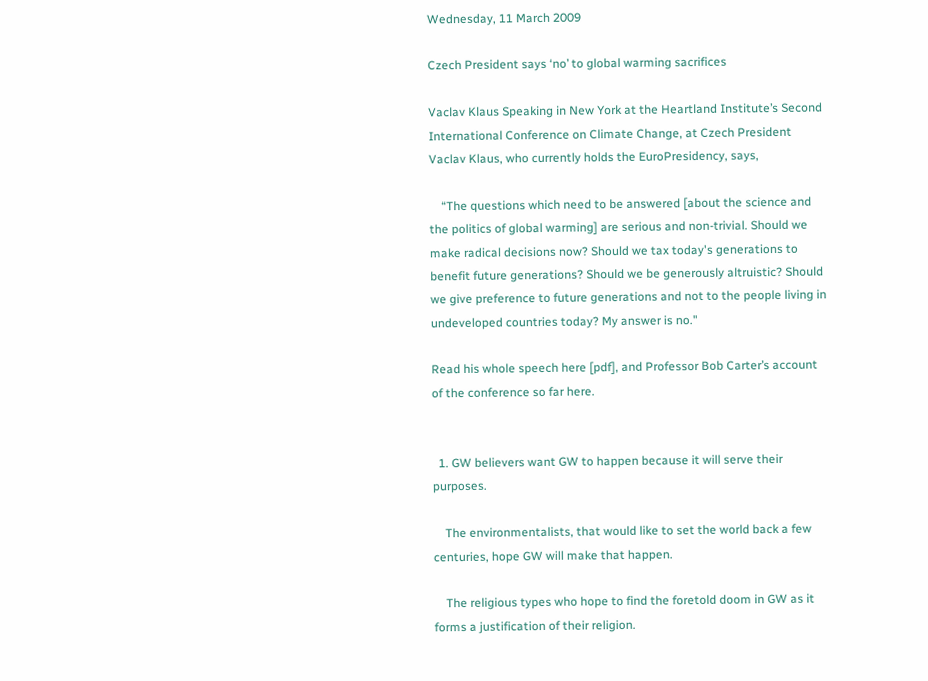Wednesday, 11 March 2009

Czech President says ‘no’ to global warming sacrifices

Vaclav Klaus Speaking in New York at the Heartland Institute’s Second International Conference on Climate Change, at Czech President Vaclav Klaus, who currently holds the EuroPresidency, says,

    “The questions which need to be answered [about the science and the politics of global warming] are serious and non-trivial. Should we make radical decisions now? Should we tax today's generations to benefit future generations? Should we be generously altruistic? Should we give preference to future generations and not to the people living in undeveloped countries today? My answer is no."

Read his whole speech here [pdf], and Professor Bob Carter’s account of the conference so far here.


  1. GW believers want GW to happen because it will serve their purposes.

    The environmentalists, that would like to set the world back a few centuries, hope GW will make that happen.

    The religious types who hope to find the foretold doom in GW as it forms a justification of their religion.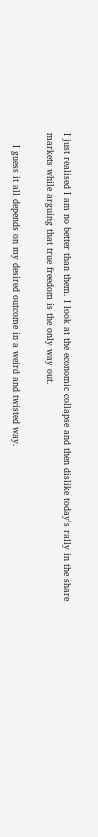I just realised I am no better than them. I look at the economic collapse and then dislike today's rally in the share markets while arguing that true freedom is the only way out.

    I guess it all depends on my desired outcome in a weird and twisted way.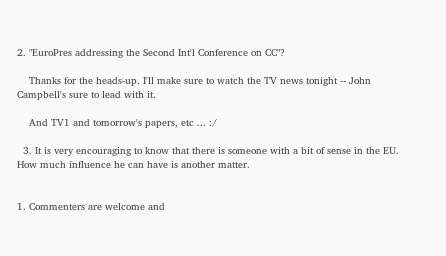2. "EuroPres addressing the Second Int'l Conference on CC"?

    Thanks for the heads-up. I'll make sure to watch the TV news tonight -- John Campbell's sure to lead with it.

    And TV1 and tomorrow's papers, etc ... :/

  3. It is very encouraging to know that there is someone with a bit of sense in the EU. How much influence he can have is another matter.


1. Commenters are welcome and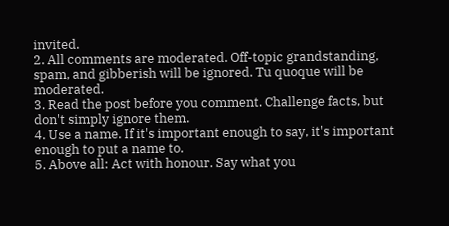invited.
2. All comments are moderated. Off-topic grandstanding, spam, and gibberish will be ignored. Tu quoque will be moderated.
3. Read the post before you comment. Challenge facts, but don't simply ignore them.
4. Use a name. If it's important enough to say, it's important enough to put a name to.
5. Above all: Act with honour. Say what you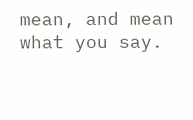mean, and mean what you say.